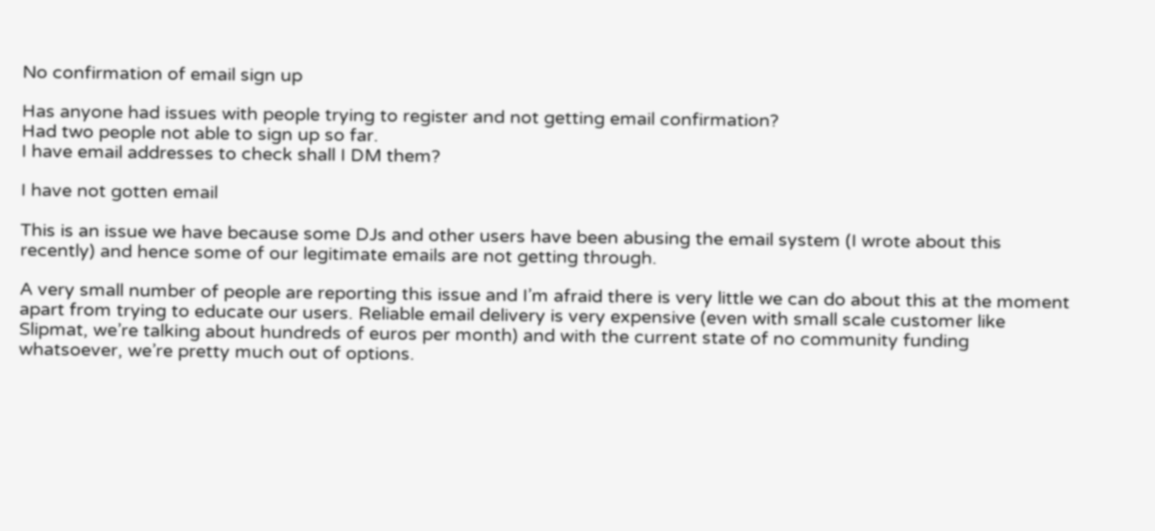No confirmation of email sign up

Has anyone had issues with people trying to register and not getting email confirmation?
Had two people not able to sign up so far.
I have email addresses to check shall I DM them?

I have not gotten email

This is an issue we have because some DJs and other users have been abusing the email system (I wrote about this recently) and hence some of our legitimate emails are not getting through.

A very small number of people are reporting this issue and I’m afraid there is very little we can do about this at the moment apart from trying to educate our users. Reliable email delivery is very expensive (even with small scale customer like Slipmat, we’re talking about hundreds of euros per month) and with the current state of no community funding whatsoever, we’re pretty much out of options.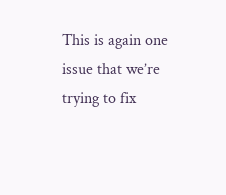This is again one issue that we’re trying to fix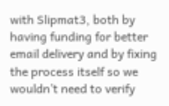with Slipmat3, both by having funding for better email delivery and by fixing the process itself so we wouldn’t need to verify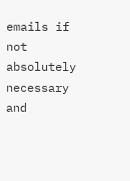emails if not absolutely necessary and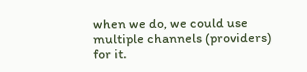when we do, we could use multiple channels (providers) for it.